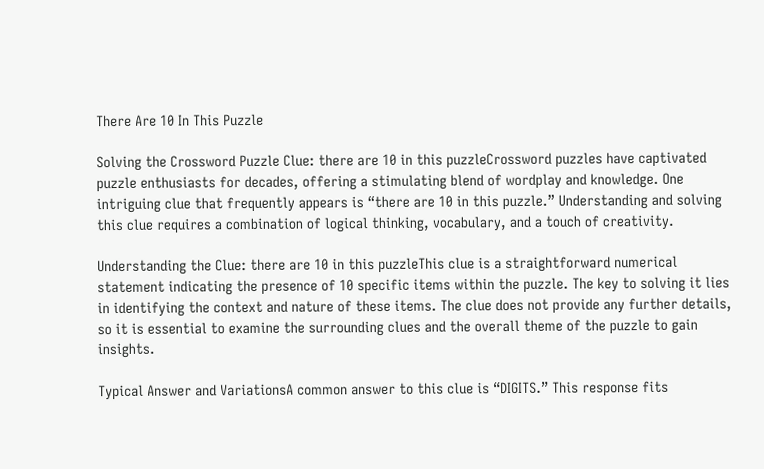There Are 10 In This Puzzle

Solving the Crossword Puzzle Clue: there are 10 in this puzzleCrossword puzzles have captivated puzzle enthusiasts for decades, offering a stimulating blend of wordplay and knowledge. One intriguing clue that frequently appears is “there are 10 in this puzzle.” Understanding and solving this clue requires a combination of logical thinking, vocabulary, and a touch of creativity.

Understanding the Clue: there are 10 in this puzzleThis clue is a straightforward numerical statement indicating the presence of 10 specific items within the puzzle. The key to solving it lies in identifying the context and nature of these items. The clue does not provide any further details, so it is essential to examine the surrounding clues and the overall theme of the puzzle to gain insights.

Typical Answer and VariationsA common answer to this clue is “DIGITS.” This response fits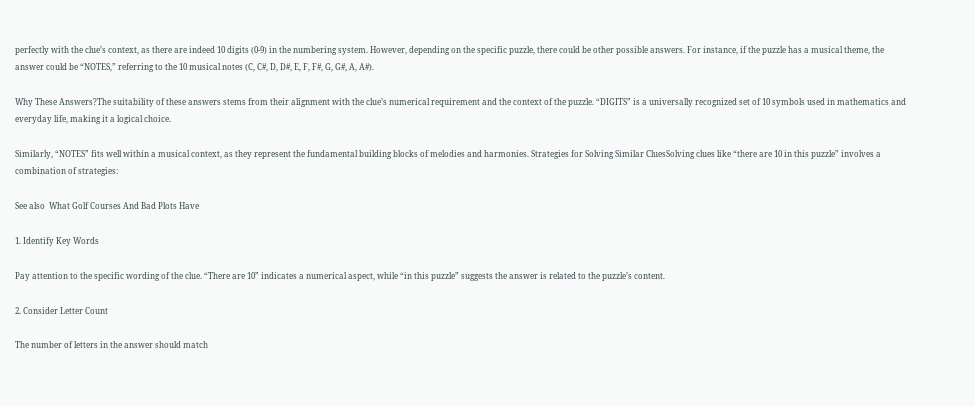perfectly with the clue’s context, as there are indeed 10 digits (0-9) in the numbering system. However, depending on the specific puzzle, there could be other possible answers. For instance, if the puzzle has a musical theme, the answer could be “NOTES,” referring to the 10 musical notes (C, C#, D, D#, E, F, F#, G, G#, A, A#).

Why These Answers?The suitability of these answers stems from their alignment with the clue’s numerical requirement and the context of the puzzle. “DIGITS” is a universally recognized set of 10 symbols used in mathematics and everyday life, making it a logical choice.

Similarly, “NOTES” fits well within a musical context, as they represent the fundamental building blocks of melodies and harmonies. Strategies for Solving Similar CluesSolving clues like “there are 10 in this puzzle” involves a combination of strategies:

See also  What Golf Courses And Bad Plots Have

1. Identify Key Words

Pay attention to the specific wording of the clue. “There are 10” indicates a numerical aspect, while “in this puzzle” suggests the answer is related to the puzzle’s content.

2. Consider Letter Count

The number of letters in the answer should match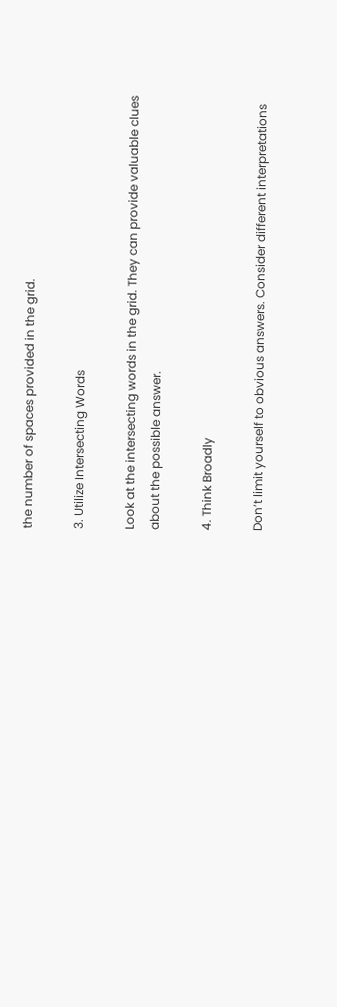the number of spaces provided in the grid.

3. Utilize Intersecting Words

Look at the intersecting words in the grid. They can provide valuable clues about the possible answer.

4. Think Broadly

Don’t limit yourself to obvious answers. Consider different interpretations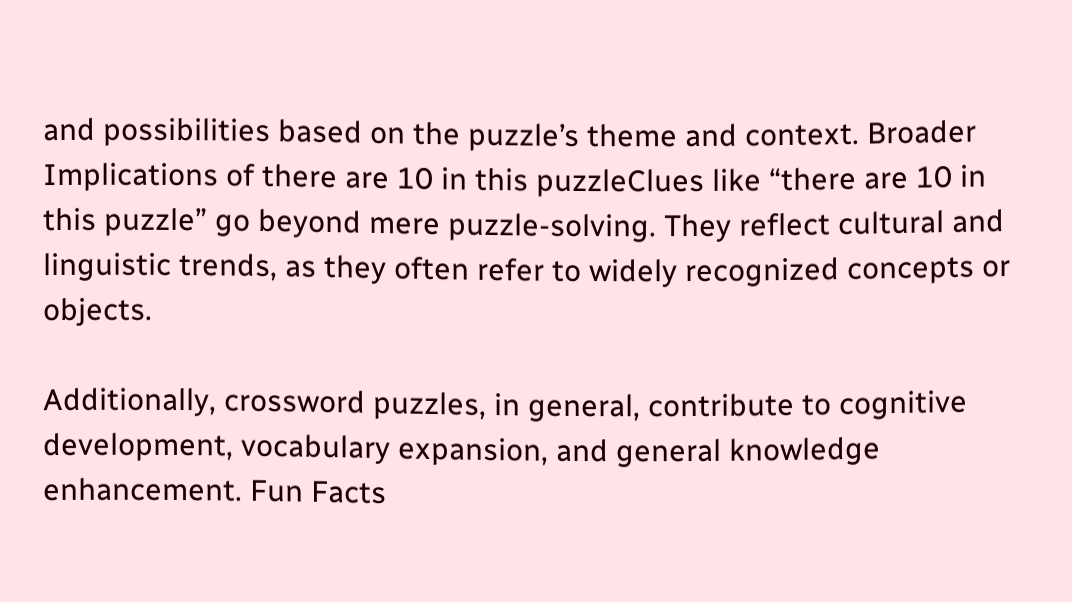and possibilities based on the puzzle’s theme and context. Broader Implications of there are 10 in this puzzleClues like “there are 10 in this puzzle” go beyond mere puzzle-solving. They reflect cultural and linguistic trends, as they often refer to widely recognized concepts or objects.

Additionally, crossword puzzles, in general, contribute to cognitive development, vocabulary expansion, and general knowledge enhancement. Fun Facts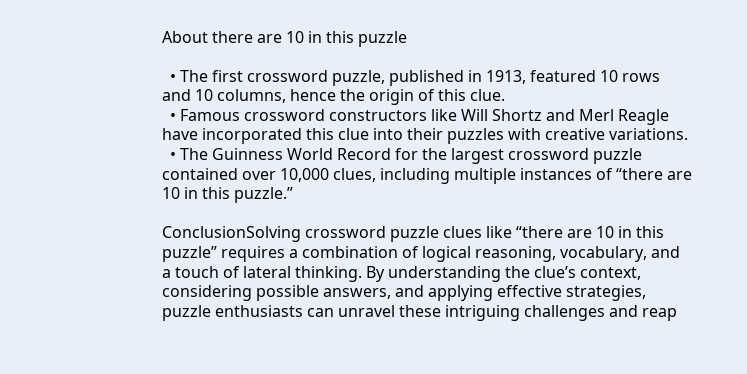About there are 10 in this puzzle

  • The first crossword puzzle, published in 1913, featured 10 rows and 10 columns, hence the origin of this clue.
  • Famous crossword constructors like Will Shortz and Merl Reagle have incorporated this clue into their puzzles with creative variations.
  • The Guinness World Record for the largest crossword puzzle contained over 10,000 clues, including multiple instances of “there are 10 in this puzzle.”

ConclusionSolving crossword puzzle clues like “there are 10 in this puzzle” requires a combination of logical reasoning, vocabulary, and a touch of lateral thinking. By understanding the clue’s context, considering possible answers, and applying effective strategies, puzzle enthusiasts can unravel these intriguing challenges and reap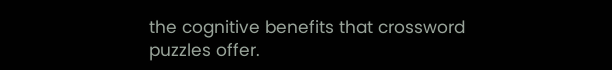the cognitive benefits that crossword puzzles offer.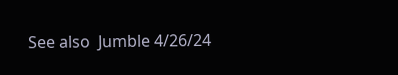See also  Jumble 4/26/24